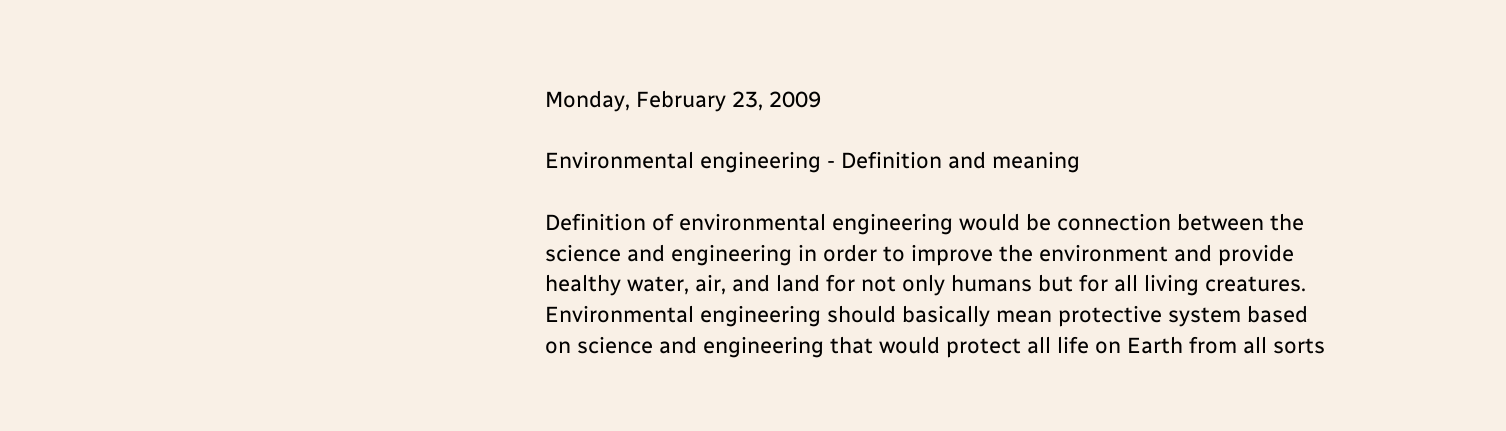Monday, February 23, 2009

Environmental engineering - Definition and meaning

Definition of environmental engineering would be connection between the science and engineering in order to improve the environment and provide healthy water, air, and land for not only humans but for all living creatures. Environmental engineering should basically mean protective system based on science and engineering that would protect all life on Earth from all sorts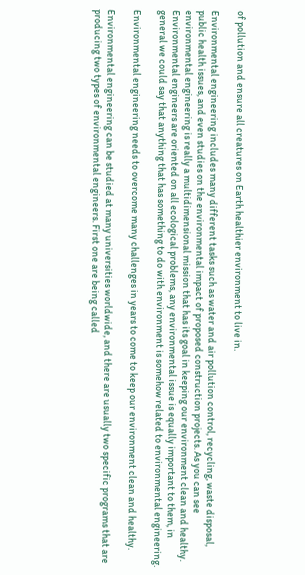of pollution and ensure all creatures on Earth healthier environment to live in.

Environmental engineering includes many different tasks such as water and air pollution control, recycling, waste disposal, public health issues, and even studies on the environmental impact of proposed construction projects. As you can see environmental engineering is really a multidimensional mission that has its goal in keeping our environment clean and healthy. Environmental engineers are oriented on all ecological problems, any environmental issue is equally important to them, in general we could say that anything that has something to do with environment is somehow related to environmental engineering.

Environmental engineering needs to overcome many challenges in years to come to keep our environment clean and healthy.

Environmental engineering can be studied at many universities worldwide, and there are usually two specific programs that are producing two types of environmental engineers. First one are being called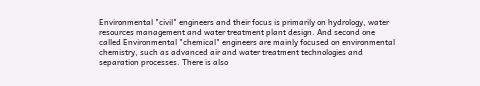Environmental "civil" engineers and their focus is primarily on hydrology, water resources management and water treatment plant design. And second one called Environmental "chemical" engineers are mainly focused on environmental chemistry, such as advanced air and water treatment technologies and separation processes. There is also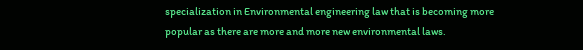specialization in Environmental engineering law that is becoming more popular as there are more and more new environmental laws.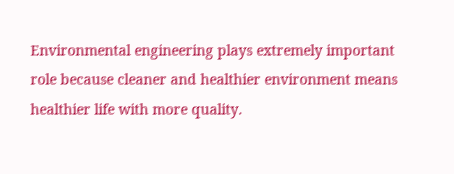Environmental engineering plays extremely important role because cleaner and healthier environment means healthier life with more quality.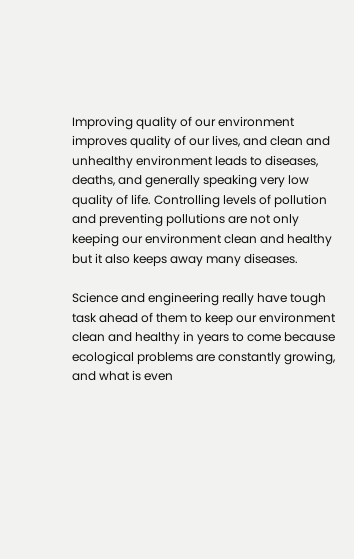Improving quality of our environment improves quality of our lives, and clean and unhealthy environment leads to diseases, deaths, and generally speaking very low quality of life. Controlling levels of pollution and preventing pollutions are not only keeping our environment clean and healthy but it also keeps away many diseases.

Science and engineering really have tough task ahead of them to keep our environment clean and healthy in years to come because ecological problems are constantly growing, and what is even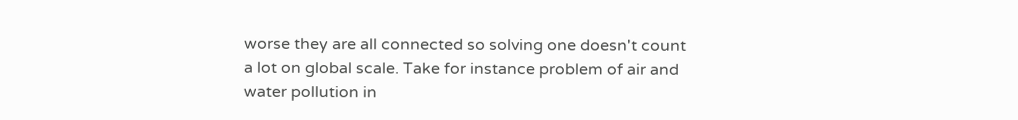worse they are all connected so solving one doesn't count a lot on global scale. Take for instance problem of air and water pollution in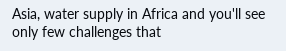Asia, water supply in Africa and you'll see only few challenges that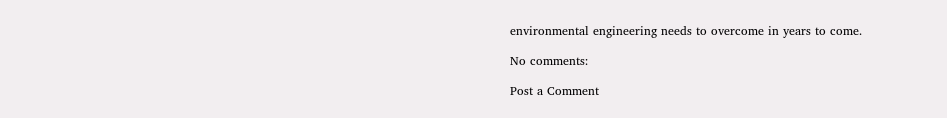environmental engineering needs to overcome in years to come.

No comments:

Post a Comment